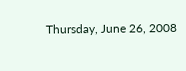Thursday, June 26, 2008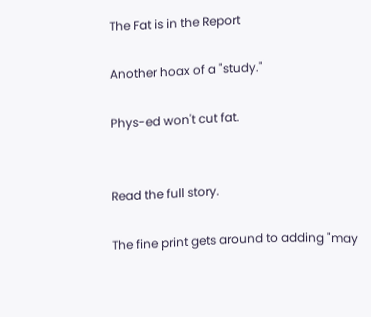The Fat is in the Report

Another hoax of a "study."

Phys-ed won't cut fat.


Read the full story.

The fine print gets around to adding "may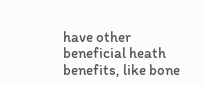have other beneficial heath benefits, like bone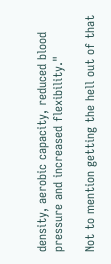density, aerobic capacity, reduced blood pressure and increased flexibility."

Not to mention getting the hell out of that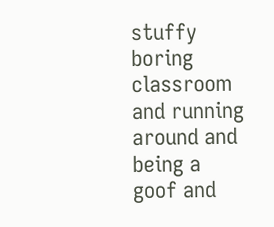stuffy boring classroom and running around and being a goof and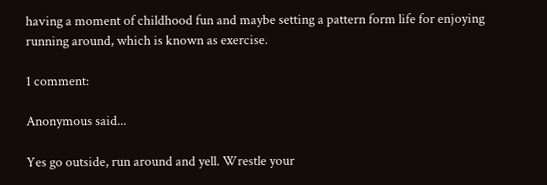having a moment of childhood fun and maybe setting a pattern form life for enjoying running around, which is known as exercise.

1 comment:

Anonymous said...

Yes go outside, run around and yell. Wrestle your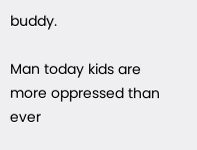buddy.

Man today kids are more oppressed than ever